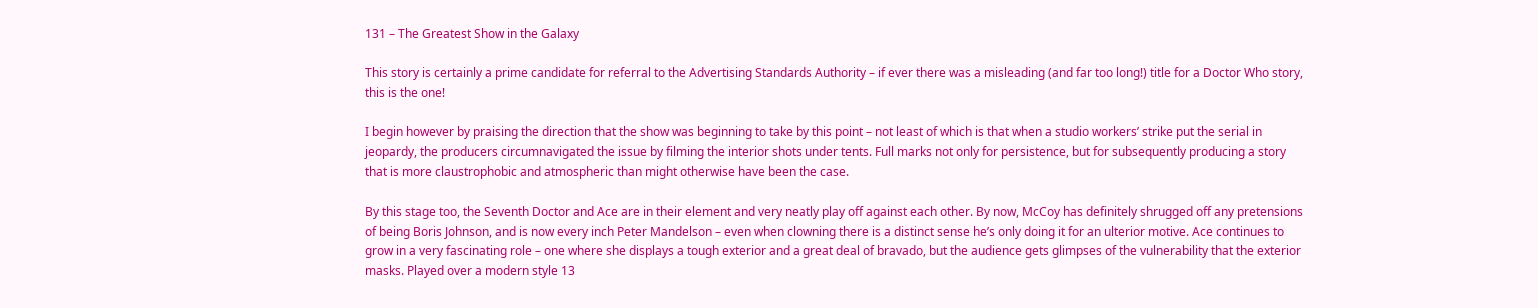131 – The Greatest Show in the Galaxy

This story is certainly a prime candidate for referral to the Advertising Standards Authority – if ever there was a misleading (and far too long!) title for a Doctor Who story, this is the one!

I begin however by praising the direction that the show was beginning to take by this point – not least of which is that when a studio workers’ strike put the serial in jeopardy, the producers circumnavigated the issue by filming the interior shots under tents. Full marks not only for persistence, but for subsequently producing a story that is more claustrophobic and atmospheric than might otherwise have been the case.

By this stage too, the Seventh Doctor and Ace are in their element and very neatly play off against each other. By now, McCoy has definitely shrugged off any pretensions of being Boris Johnson, and is now every inch Peter Mandelson – even when clowning there is a distinct sense he’s only doing it for an ulterior motive. Ace continues to grow in a very fascinating role – one where she displays a tough exterior and a great deal of bravado, but the audience gets glimpses of the vulnerability that the exterior masks. Played over a modern style 13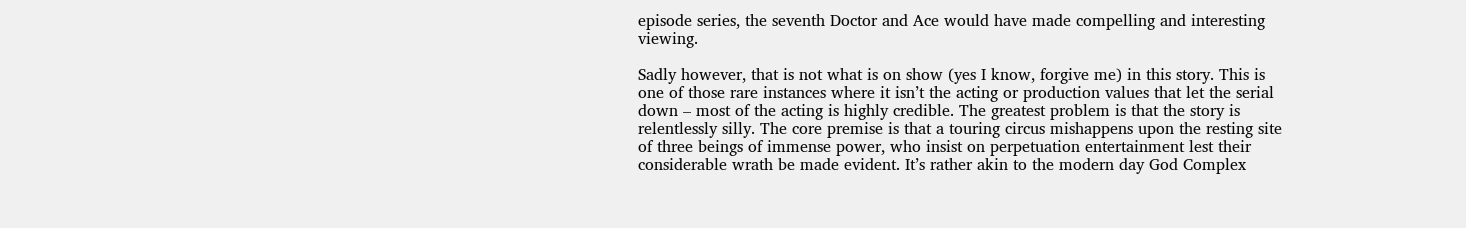episode series, the seventh Doctor and Ace would have made compelling and interesting viewing.

Sadly however, that is not what is on show (yes I know, forgive me) in this story. This is one of those rare instances where it isn’t the acting or production values that let the serial down – most of the acting is highly credible. The greatest problem is that the story is relentlessly silly. The core premise is that a touring circus mishappens upon the resting site of three beings of immense power, who insist on perpetuation entertainment lest their considerable wrath be made evident. It’s rather akin to the modern day God Complex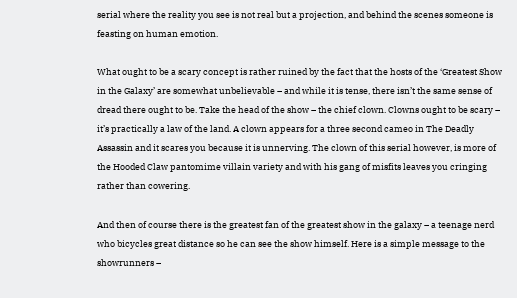serial where the reality you see is not real but a projection, and behind the scenes someone is feasting on human emotion.

What ought to be a scary concept is rather ruined by the fact that the hosts of the ‘Greatest Show in the Galaxy’ are somewhat unbelievable – and while it is tense, there isn’t the same sense of dread there ought to be. Take the head of the show – the chief clown. Clowns ought to be scary – it’s practically a law of the land. A clown appears for a three second cameo in The Deadly Assassin and it scares you because it is unnerving. The clown of this serial however, is more of the Hooded Claw pantomime villain variety and with his gang of misfits leaves you cringing rather than cowering.

And then of course there is the greatest fan of the greatest show in the galaxy – a teenage nerd who bicycles great distance so he can see the show himself. Here is a simple message to the showrunners –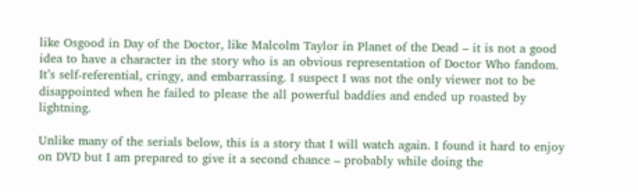like Osgood in Day of the Doctor, like Malcolm Taylor in Planet of the Dead – it is not a good idea to have a character in the story who is an obvious representation of Doctor Who fandom. It’s self-referential, cringy, and embarrassing. I suspect I was not the only viewer not to be disappointed when he failed to please the all powerful baddies and ended up roasted by lightning.

Unlike many of the serials below, this is a story that I will watch again. I found it hard to enjoy on DVD but I am prepared to give it a second chance – probably while doing the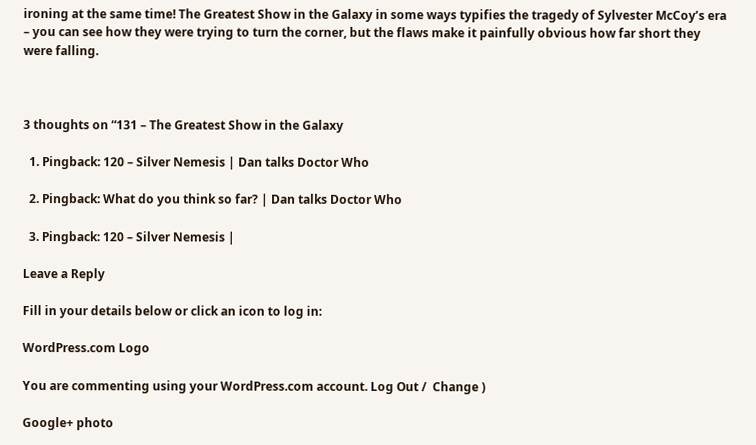ironing at the same time! The Greatest Show in the Galaxy in some ways typifies the tragedy of Sylvester McCoy’s era – you can see how they were trying to turn the corner, but the flaws make it painfully obvious how far short they were falling.



3 thoughts on “131 – The Greatest Show in the Galaxy

  1. Pingback: 120 – Silver Nemesis | Dan talks Doctor Who

  2. Pingback: What do you think so far? | Dan talks Doctor Who

  3. Pingback: 120 – Silver Nemesis |

Leave a Reply

Fill in your details below or click an icon to log in:

WordPress.com Logo

You are commenting using your WordPress.com account. Log Out /  Change )

Google+ photo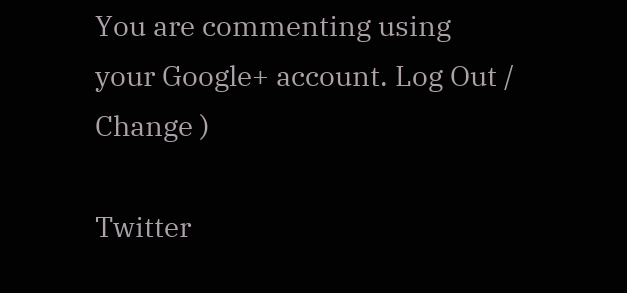You are commenting using your Google+ account. Log Out /  Change )

Twitter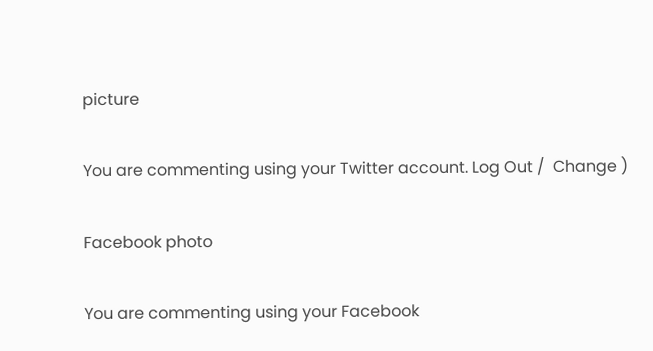picture

You are commenting using your Twitter account. Log Out /  Change )

Facebook photo

You are commenting using your Facebook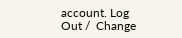account. Log Out /  Change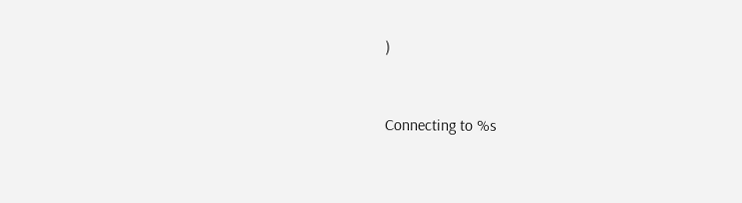)


Connecting to %s